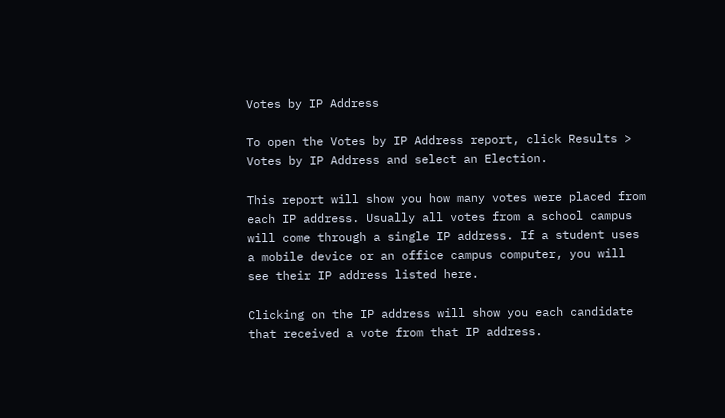Votes by IP Address

To open the Votes by IP Address report, click Results > Votes by IP Address and select an Election.

This report will show you how many votes were placed from each IP address. Usually all votes from a school campus will come through a single IP address. If a student uses a mobile device or an office campus computer, you will see their IP address listed here.

Clicking on the IP address will show you each candidate that received a vote from that IP address.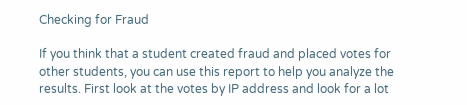Checking for Fraud

If you think that a student created fraud and placed votes for other students, you can use this report to help you analyze the results. First look at the votes by IP address and look for a lot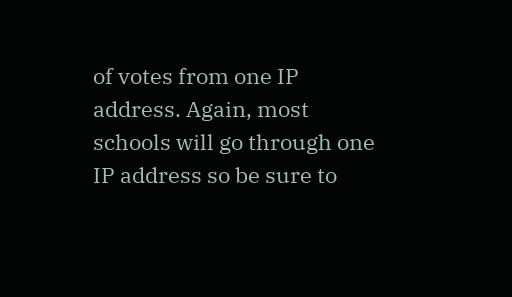of votes from one IP address. Again, most schools will go through one IP address so be sure to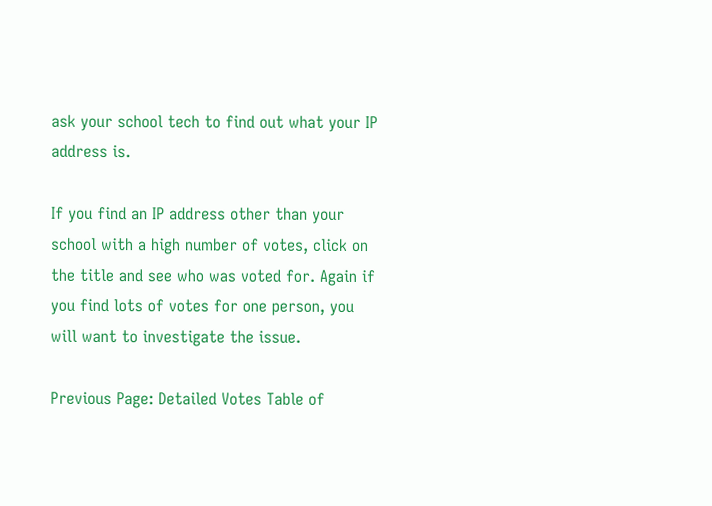ask your school tech to find out what your IP address is.

If you find an IP address other than your school with a high number of votes, click on the title and see who was voted for. Again if you find lots of votes for one person, you will want to investigate the issue.

Previous Page: Detailed Votes Table of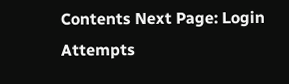Contents Next Page: Login Attempts